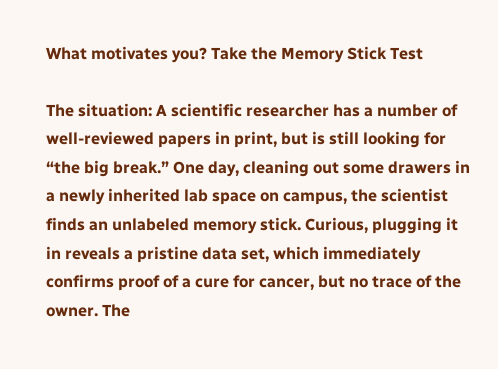What motivates you? Take the Memory Stick Test

The situation: A scientific researcher has a number of well-reviewed papers in print, but is still looking for “the big break.” One day, cleaning out some drawers in a newly inherited lab space on campus, the scientist finds an unlabeled memory stick. Curious, plugging it in reveals a pristine data set, which immediately  confirms proof of a cure for cancer, but no trace of the owner. The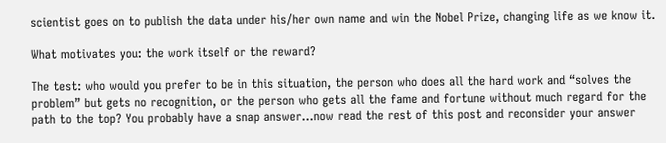scientist goes on to publish the data under his/her own name and win the Nobel Prize, changing life as we know it.

What motivates you: the work itself or the reward?

The test: who would you prefer to be in this situation, the person who does all the hard work and “solves the problem” but gets no recognition, or the person who gets all the fame and fortune without much regard for the path to the top? You probably have a snap answer…now read the rest of this post and reconsider your answer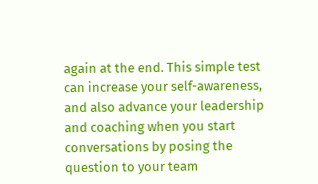again at the end. This simple test can increase your self-awareness, and also advance your leadership and coaching when you start conversations by posing the question to your team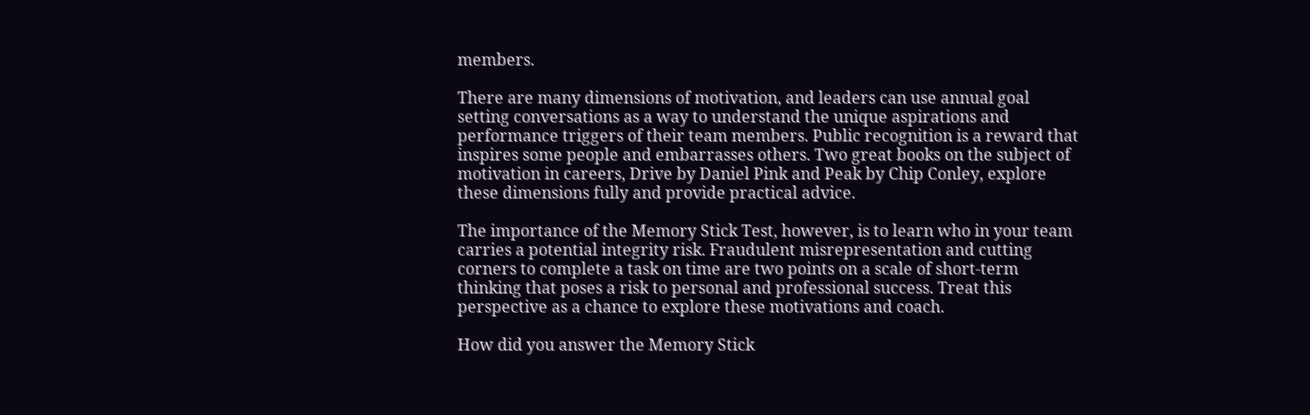members.

There are many dimensions of motivation, and leaders can use annual goal setting conversations as a way to understand the unique aspirations and performance triggers of their team members. Public recognition is a reward that inspires some people and embarrasses others. Two great books on the subject of motivation in careers, Drive by Daniel Pink and Peak by Chip Conley, explore these dimensions fully and provide practical advice.

The importance of the Memory Stick Test, however, is to learn who in your team carries a potential integrity risk. Fraudulent misrepresentation and cutting corners to complete a task on time are two points on a scale of short-term thinking that poses a risk to personal and professional success. Treat this perspective as a chance to explore these motivations and coach.

How did you answer the Memory Stick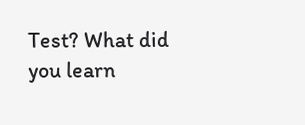Test? What did you learn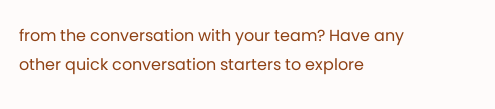from the conversation with your team? Have any other quick conversation starters to explore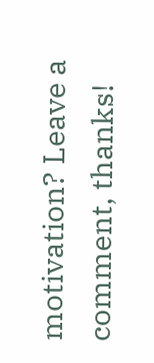motivation? Leave a comment, thanks!